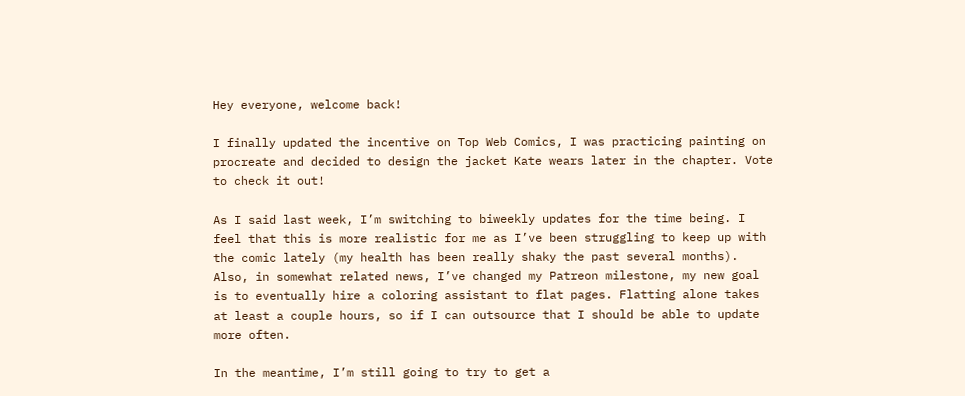Hey everyone, welcome back!

I finally updated the incentive on Top Web Comics, I was practicing painting on procreate and decided to design the jacket Kate wears later in the chapter. Vote to check it out!

As I said last week, I’m switching to biweekly updates for the time being. I feel that this is more realistic for me as I’ve been struggling to keep up with the comic lately (my health has been really shaky the past several months). Also, in somewhat related news, I’ve changed my Patreon milestone, my new goal is to eventually hire a coloring assistant to flat pages. Flatting alone takes at least a couple hours, so if I can outsource that I should be able to update more often.

In the meantime, I’m still going to try to get a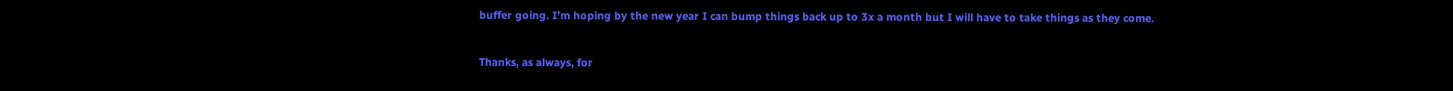buffer going. I’m hoping by the new year I can bump things back up to 3x a month but I will have to take things as they come.

Thanks, as always, for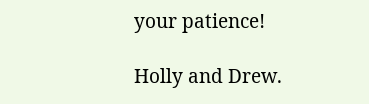your patience!

Holly and Drew.